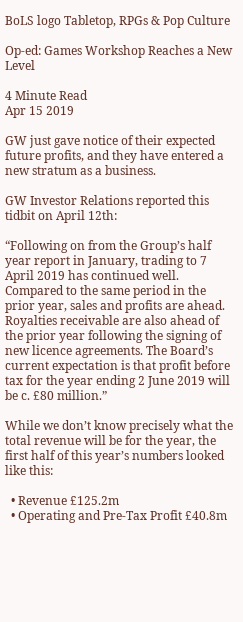BoLS logo Tabletop, RPGs & Pop Culture

Op-ed: Games Workshop Reaches a New Level

4 Minute Read
Apr 15 2019

GW just gave notice of their expected future profits, and they have entered a new stratum as a business.

GW Investor Relations reported this tidbit on April 12th:

“Following on from the Group’s half year report in January, trading to 7 April 2019 has continued well. Compared to the same period in the prior year, sales and profits are ahead. Royalties receivable are also ahead of the prior year following the signing of new licence agreements. The Board’s current expectation is that profit before tax for the year ending 2 June 2019 will be c. £80 million.”

While we don’t know precisely what the total revenue will be for the year, the first half of this year’s numbers looked like this:

  • Revenue £125.2m
  • Operating and Pre-Tax Profit £40.8m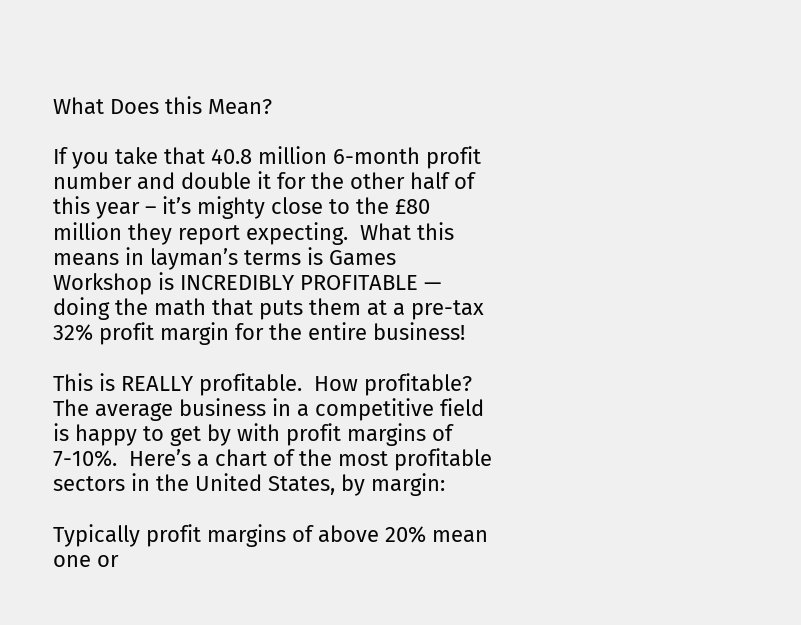What Does this Mean?

If you take that 40.8 million 6-month profit number and double it for the other half of this year – it’s mighty close to the £80 million they report expecting.  What this means in layman’s terms is Games Workshop is INCREDIBLY PROFITABLE — doing the math that puts them at a pre-tax 32% profit margin for the entire business!

This is REALLY profitable.  How profitable?  The average business in a competitive field is happy to get by with profit margins of 7-10%.  Here’s a chart of the most profitable sectors in the United States, by margin:

Typically profit margins of above 20% mean one or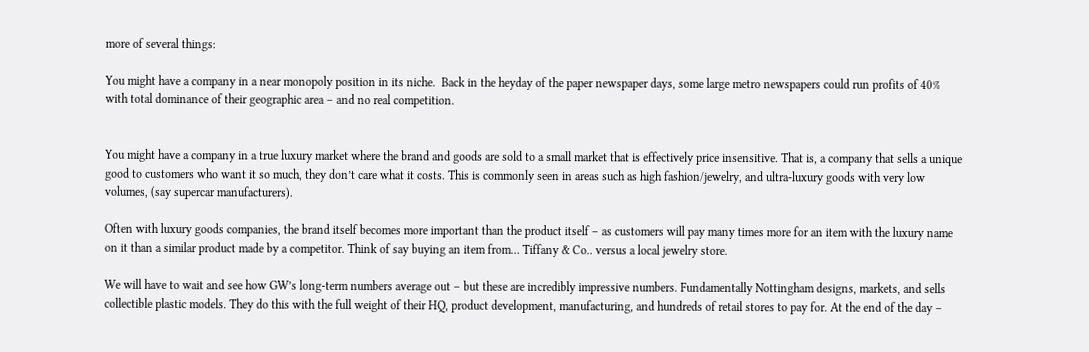more of several things:

You might have a company in a near monopoly position in its niche.  Back in the heyday of the paper newspaper days, some large metro newspapers could run profits of 40% with total dominance of their geographic area – and no real competition.


You might have a company in a true luxury market where the brand and goods are sold to a small market that is effectively price insensitive. That is, a company that sells a unique good to customers who want it so much, they don’t care what it costs. This is commonly seen in areas such as high fashion/jewelry, and ultra-luxury goods with very low volumes, (say supercar manufacturers).

Often with luxury goods companies, the brand itself becomes more important than the product itself – as customers will pay many times more for an item with the luxury name on it than a similar product made by a competitor. Think of say buying an item from… Tiffany & Co.. versus a local jewelry store.

We will have to wait and see how GW’s long-term numbers average out – but these are incredibly impressive numbers. Fundamentally Nottingham designs, markets, and sells collectible plastic models. They do this with the full weight of their HQ, product development, manufacturing, and hundreds of retail stores to pay for. At the end of the day –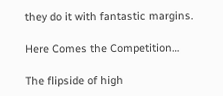they do it with fantastic margins.

Here Comes the Competition…

The flipside of high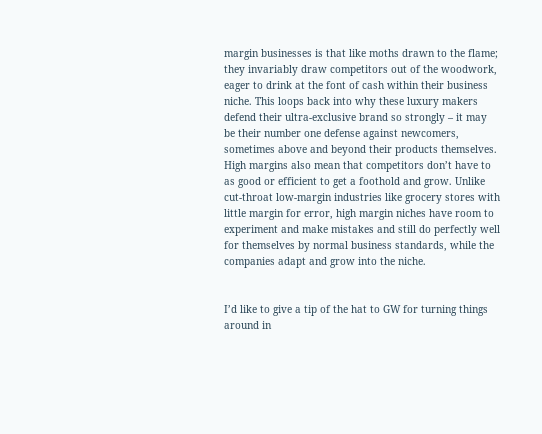margin businesses is that like moths drawn to the flame; they invariably draw competitors out of the woodwork, eager to drink at the font of cash within their business niche. This loops back into why these luxury makers defend their ultra-exclusive brand so strongly – it may be their number one defense against newcomers, sometimes above and beyond their products themselves. High margins also mean that competitors don’t have to as good or efficient to get a foothold and grow. Unlike cut-throat low-margin industries like grocery stores with little margin for error, high margin niches have room to experiment and make mistakes and still do perfectly well for themselves by normal business standards, while the companies adapt and grow into the niche.


I’d like to give a tip of the hat to GW for turning things around in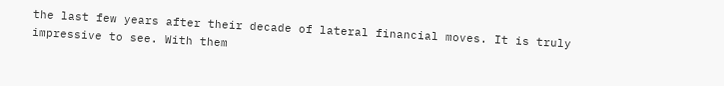the last few years after their decade of lateral financial moves. It is truly impressive to see. With them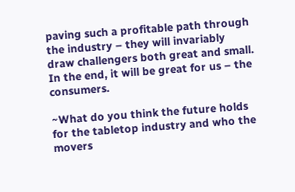paving such a profitable path through the industry – they will invariably draw challengers both great and small. In the end, it will be great for us – the consumers.

~What do you think the future holds for the tabletop industry and who the movers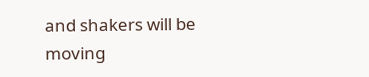and shakers will be moving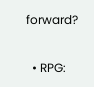forward?

  • RPG: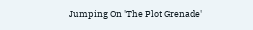Jumping On 'The Plot Grenade'